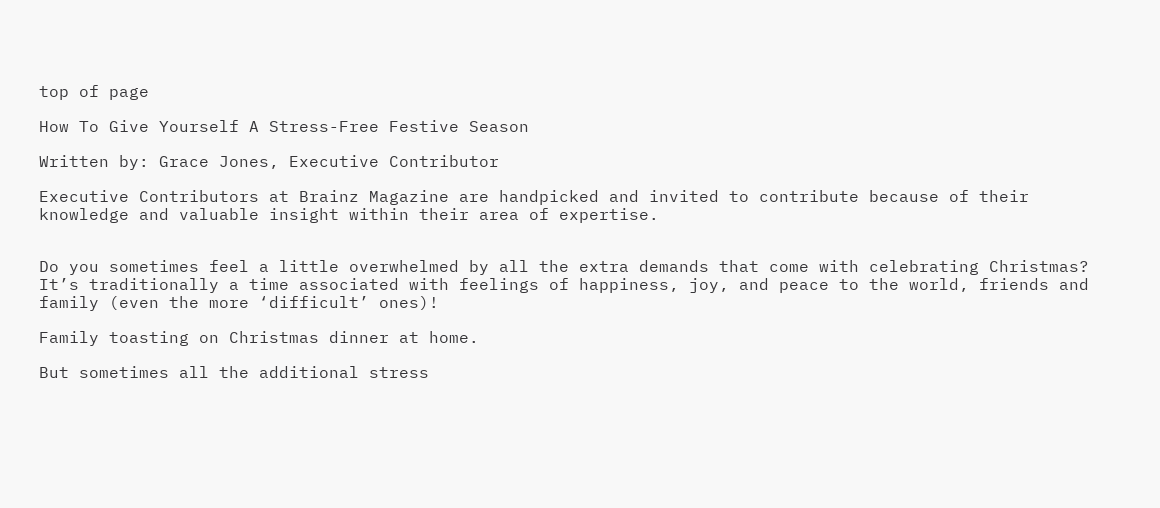top of page

How To Give Yourself A Stress-Free Festive Season

Written by: Grace Jones, Executive Contributor

Executive Contributors at Brainz Magazine are handpicked and invited to contribute because of their knowledge and valuable insight within their area of expertise.


Do you sometimes feel a little overwhelmed by all the extra demands that come with celebrating Christmas? It’s traditionally a time associated with feelings of happiness, joy, and peace to the world, friends and family (even the more ‘difficult’ ones)!

Family toasting on Christmas dinner at home.

But sometimes all the additional stress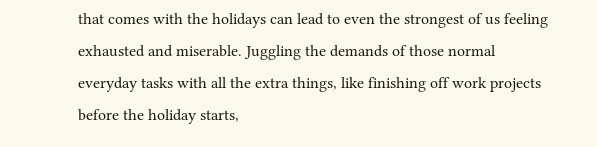that comes with the holidays can lead to even the strongest of us feeling exhausted and miserable. Juggling the demands of those normal everyday tasks with all the extra things, like finishing off work projects before the holiday starts,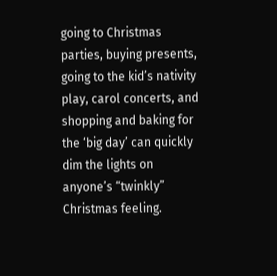going to Christmas parties, buying presents, going to the kid’s nativity play, carol concerts, and shopping and baking for the ‘big day’ can quickly dim the lights on anyone’s “twinkly” Christmas feeling.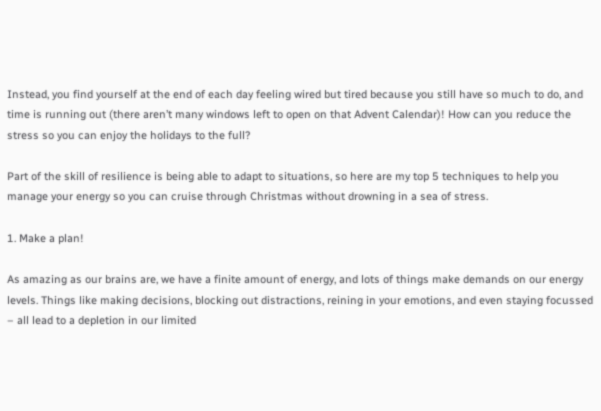Instead, you find yourself at the end of each day feeling wired but tired because you still have so much to do, and time is running out (there aren’t many windows left to open on that Advent Calendar)! How can you reduce the stress so you can enjoy the holidays to the full?

Part of the skill of resilience is being able to adapt to situations, so here are my top 5 techniques to help you manage your energy so you can cruise through Christmas without drowning in a sea of stress.

1. Make a plan!

As amazing as our brains are, we have a finite amount of energy, and lots of things make demands on our energy levels. Things like making decisions, blocking out distractions, reining in your emotions, and even staying focussed – all lead to a depletion in our limited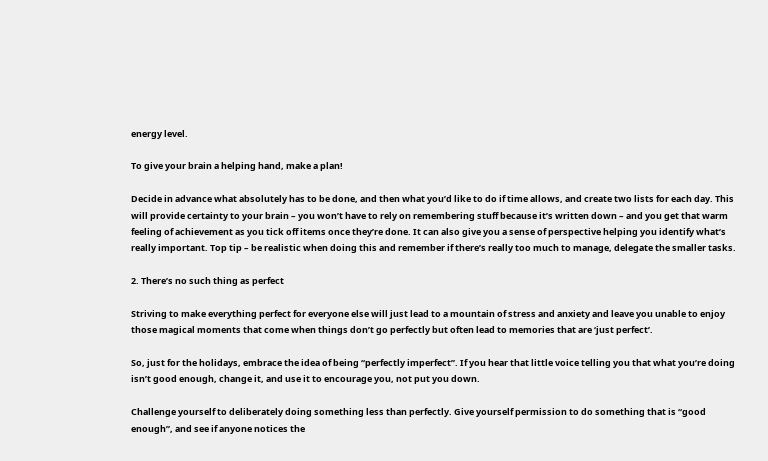energy level.

To give your brain a helping hand, make a plan!

Decide in advance what absolutely has to be done, and then what you’d like to do if time allows, and create two lists for each day. This will provide certainty to your brain – you won’t have to rely on remembering stuff because it’s written down – and you get that warm feeling of achievement as you tick off items once they’re done. It can also give you a sense of perspective helping you identify what’s really important. Top tip – be realistic when doing this and remember if there’s really too much to manage, delegate the smaller tasks.

2. There’s no such thing as perfect

Striving to make everything perfect for everyone else will just lead to a mountain of stress and anxiety and leave you unable to enjoy those magical moments that come when things don’t go perfectly but often lead to memories that are ‘just perfect’.

So, just for the holidays, embrace the idea of being “perfectly imperfect”. If you hear that little voice telling you that what you’re doing isn’t good enough, change it, and use it to encourage you, not put you down.

Challenge yourself to deliberately doing something less than perfectly. Give yourself permission to do something that is “good enough”, and see if anyone notices the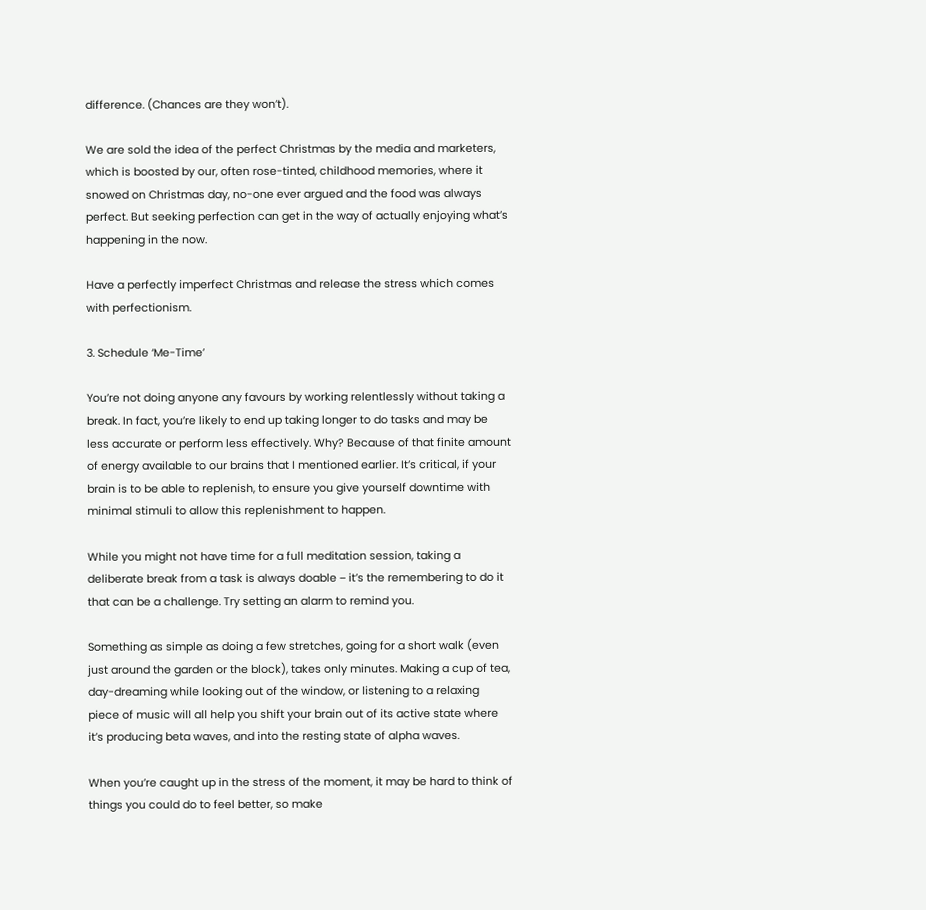difference. (Chances are they won’t).

We are sold the idea of the perfect Christmas by the media and marketers, which is boosted by our, often rose-tinted, childhood memories, where it snowed on Christmas day, no-one ever argued and the food was always perfect. But seeking perfection can get in the way of actually enjoying what’s happening in the now.

Have a perfectly imperfect Christmas and release the stress which comes with perfectionism.

3. Schedule ‘Me-Time’

You’re not doing anyone any favours by working relentlessly without taking a break. In fact, you’re likely to end up taking longer to do tasks and may be less accurate or perform less effectively. Why? Because of that finite amount of energy available to our brains that I mentioned earlier. It’s critical, if your brain is to be able to replenish, to ensure you give yourself downtime with minimal stimuli to allow this replenishment to happen.

While you might not have time for a full meditation session, taking a deliberate break from a task is always doable ‒ it’s the remembering to do it that can be a challenge. Try setting an alarm to remind you.

Something as simple as doing a few stretches, going for a short walk (even just around the garden or the block), takes only minutes. Making a cup of tea, day-dreaming while looking out of the window, or listening to a relaxing piece of music will all help you shift your brain out of its active state where it’s producing beta waves, and into the resting state of alpha waves.

When you’re caught up in the stress of the moment, it may be hard to think of things you could do to feel better, so make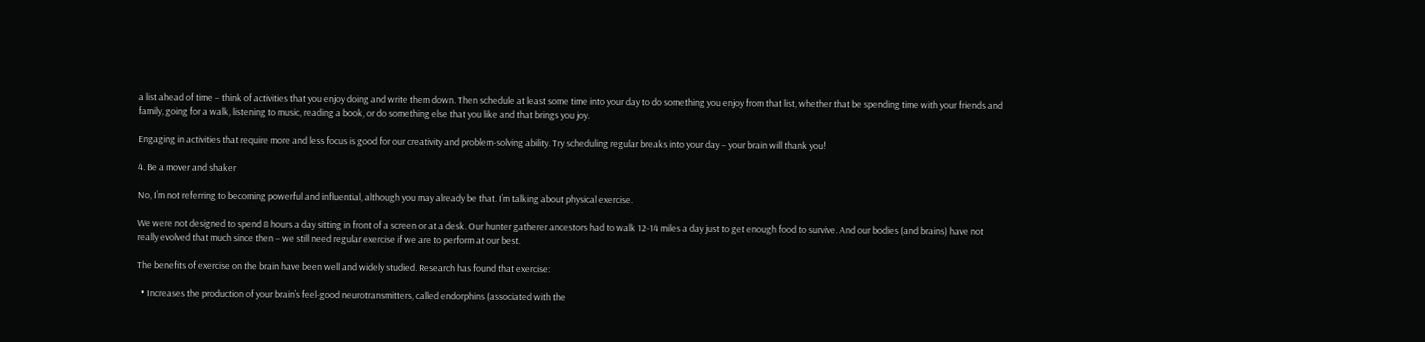a list ahead of time – think of activities that you enjoy doing and write them down. Then schedule at least some time into your day to do something you enjoy from that list, whether that be spending time with your friends and family, going for a walk, listening to music, reading a book, or do something else that you like and that brings you joy.

Engaging in activities that require more and less focus is good for our creativity and problem-solving ability. Try scheduling regular breaks into your day – your brain will thank you!

4. Be a mover and shaker

No, I’m not referring to becoming powerful and influential, although you may already be that. I’m talking about physical exercise.

We were not designed to spend 8 hours a day sitting in front of a screen or at a desk. Our hunter gatherer ancestors had to walk 12-14 miles a day just to get enough food to survive. And our bodies (and brains) have not really evolved that much since then – we still need regular exercise if we are to perform at our best.

The benefits of exercise on the brain have been well and widely studied. Research has found that exercise:

  • Increases the production of your brain’s feel-good neurotransmitters, called endorphins (associated with the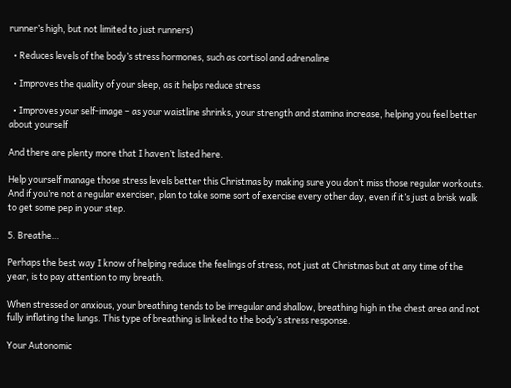runner’s high, but not limited to just runners)

  • Reduces levels of the body’s stress hormones, such as cortisol and adrenaline

  • Improves the quality of your sleep, as it helps reduce stress

  • Improves your self-image – as your waistline shrinks, your strength and stamina increase, helping you feel better about yourself

And there are plenty more that I haven’t listed here.

Help yourself manage those stress levels better this Christmas by making sure you don’t miss those regular workouts. And if you’re not a regular exerciser, plan to take some sort of exercise every other day, even if it’s just a brisk walk to get some pep in your step.

5. Breathe…

Perhaps the best way I know of helping reduce the feelings of stress, not just at Christmas but at any time of the year, is to pay attention to my breath.

When stressed or anxious, your breathing tends to be irregular and shallow, breathing high in the chest area and not fully inflating the lungs. This type of breathing is linked to the body’s stress response.

Your Autonomic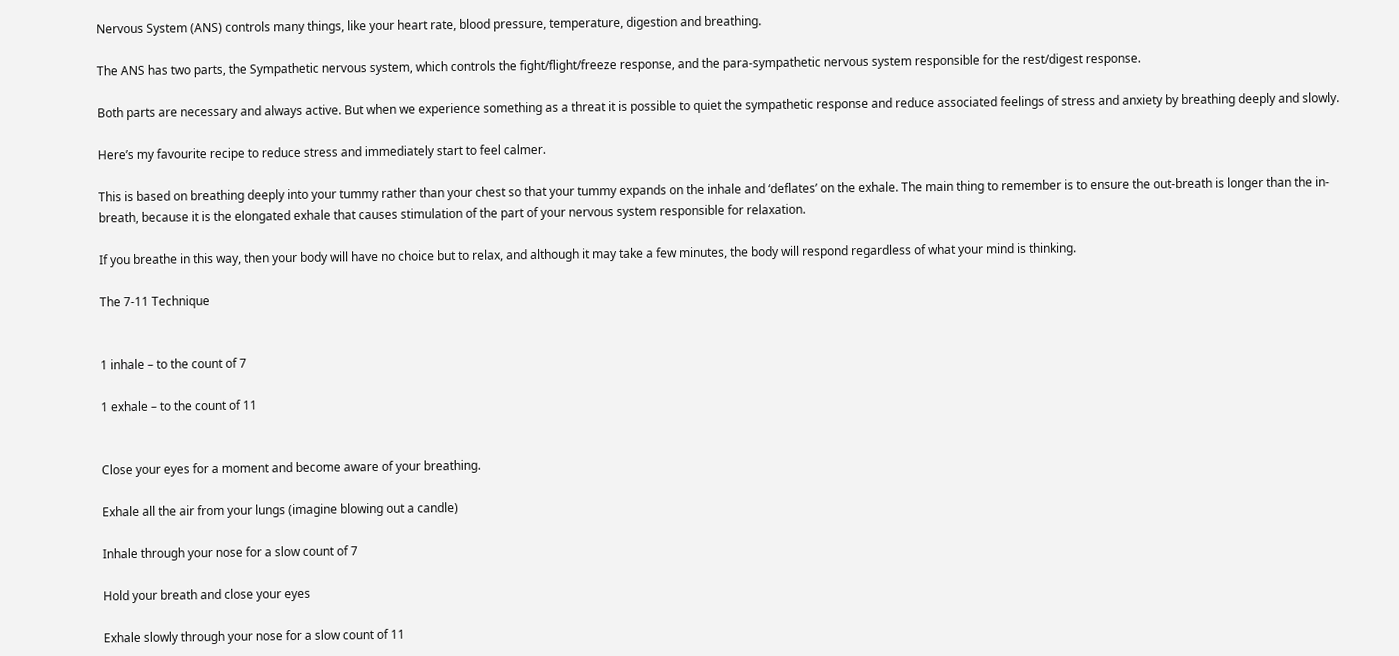Nervous System (ANS) controls many things, like your heart rate, blood pressure, temperature, digestion and breathing.

The ANS has two parts, the Sympathetic nervous system, which controls the fight/flight/freeze response, and the para-sympathetic nervous system responsible for the rest/digest response.

Both parts are necessary and always active. But when we experience something as a threat it is possible to quiet the sympathetic response and reduce associated feelings of stress and anxiety by breathing deeply and slowly.

Here’s my favourite recipe to reduce stress and immediately start to feel calmer.

This is based on breathing deeply into your tummy rather than your chest so that your tummy expands on the inhale and ‘deflates’ on the exhale. The main thing to remember is to ensure the out-breath is longer than the in-breath, because it is the elongated exhale that causes stimulation of the part of your nervous system responsible for relaxation.

If you breathe in this way, then your body will have no choice but to relax, and although it may take a few minutes, the body will respond regardless of what your mind is thinking.

The 7-11 Technique


1 inhale – to the count of 7

1 exhale – to the count of 11


Close your eyes for a moment and become aware of your breathing.

Exhale all the air from your lungs (imagine blowing out a candle)

Inhale through your nose for a slow count of 7

Hold your breath and close your eyes

Exhale slowly through your nose for a slow count of 11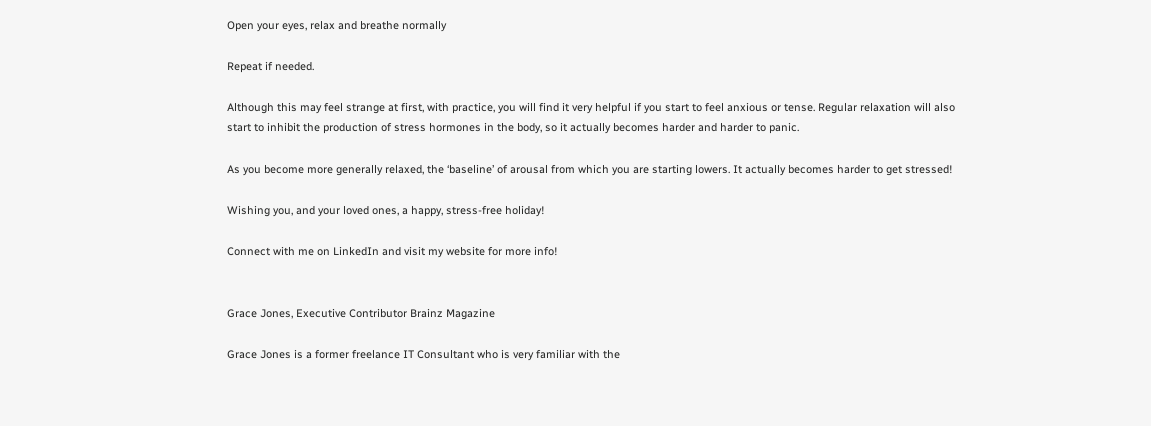Open your eyes, relax and breathe normally

Repeat if needed.

Although this may feel strange at first, with practice, you will find it very helpful if you start to feel anxious or tense. Regular relaxation will also start to inhibit the production of stress hormones in the body, so it actually becomes harder and harder to panic.

As you become more generally relaxed, the ‘baseline’ of arousal from which you are starting lowers. It actually becomes harder to get stressed!

Wishing you, and your loved ones, a happy, stress-free holiday!

Connect with me on LinkedIn and visit my website for more info!


Grace Jones, Executive Contributor Brainz Magazine

Grace Jones is a former freelance IT Consultant who is very familiar with the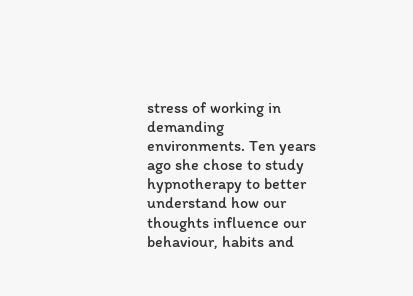stress of working in demanding environments. Ten years ago she chose to study hypnotherapy to better understand how our thoughts influence our behaviour, habits and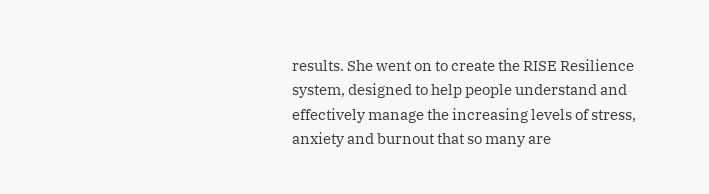results. She went on to create the RISE Resilience system, designed to help people understand and effectively manage the increasing levels of stress, anxiety and burnout that so many are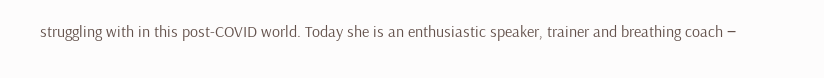struggling with in this post-COVID world. Today she is an enthusiastic speaker, trainer and breathing coach ‒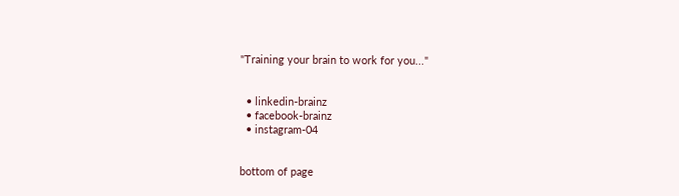"Training your brain to work for you..."


  • linkedin-brainz
  • facebook-brainz
  • instagram-04


bottom of page